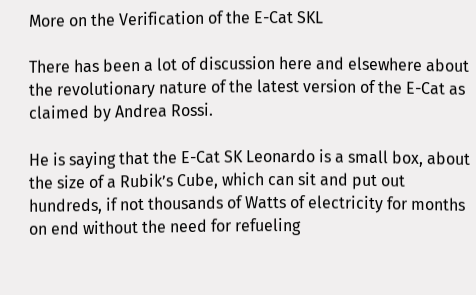More on the Verification of the E-Cat SKL

There has been a lot of discussion here and elsewhere about the revolutionary nature of the latest version of the E-Cat as claimed by Andrea Rossi.

He is saying that the E-Cat SK Leonardo is a small box, about the size of a Rubik’s Cube, which can sit and put out hundreds, if not thousands of Watts of electricity for months on end without the need for refueling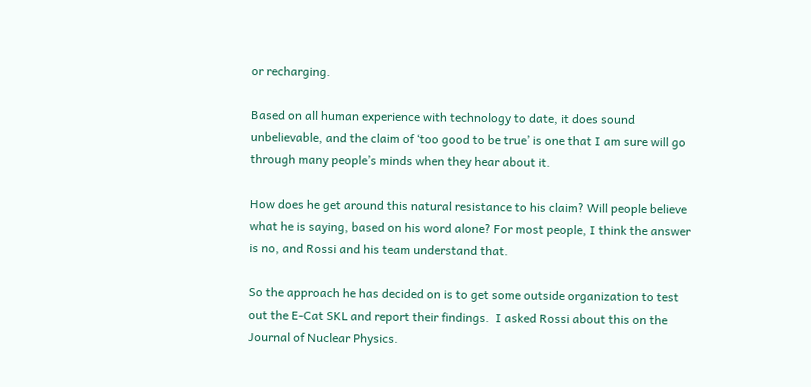or recharging.

Based on all human experience with technology to date, it does sound unbelievable, and the claim of ‘too good to be true’ is one that I am sure will go through many people’s minds when they hear about it.

How does he get around this natural resistance to his claim? Will people believe what he is saying, based on his word alone? For most people, I think the answer is no, and Rossi and his team understand that.

So the approach he has decided on is to get some outside organization to test out the E-Cat SKL and report their findings.  I asked Rossi about this on the Journal of Nuclear Physics.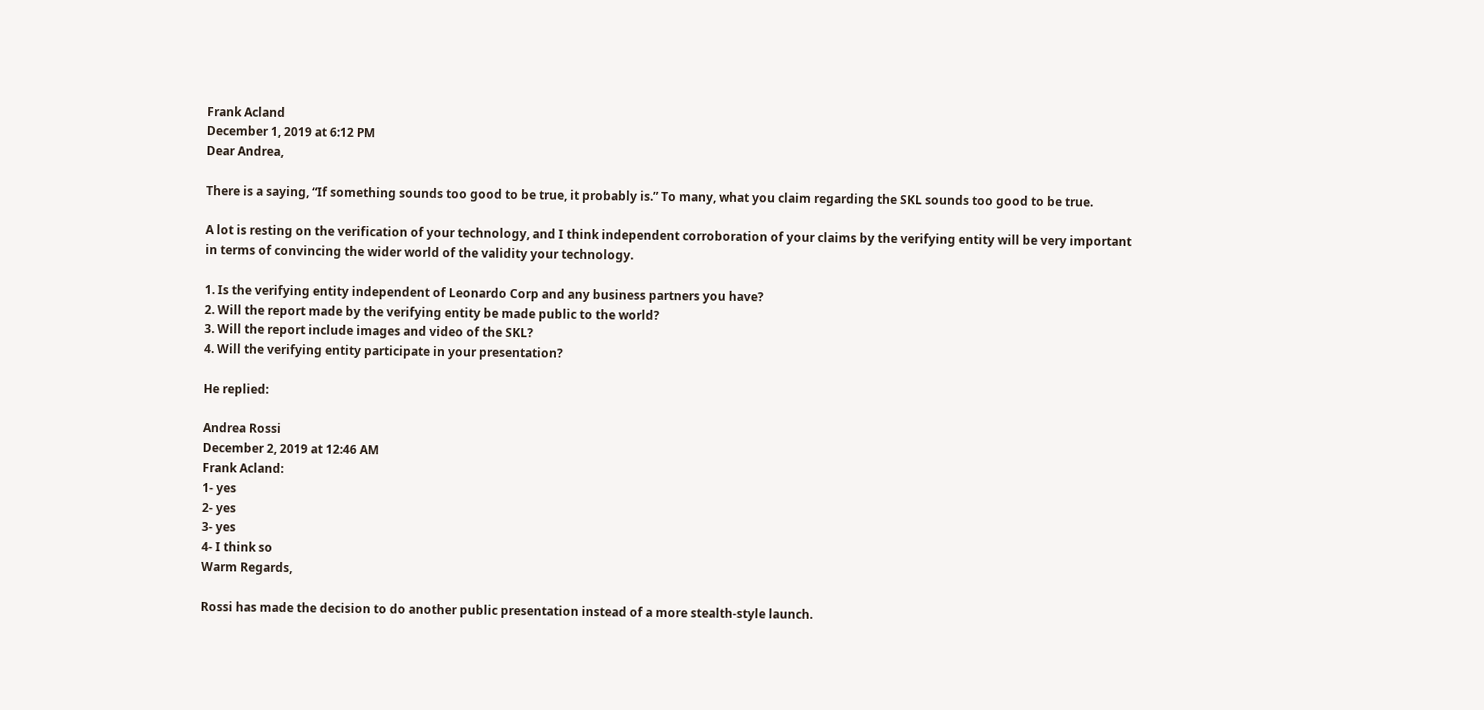Frank Acland
December 1, 2019 at 6:12 PM
Dear Andrea,

There is a saying, “If something sounds too good to be true, it probably is.” To many, what you claim regarding the SKL sounds too good to be true.

A lot is resting on the verification of your technology, and I think independent corroboration of your claims by the verifying entity will be very important in terms of convincing the wider world of the validity your technology.

1. Is the verifying entity independent of Leonardo Corp and any business partners you have?
2. Will the report made by the verifying entity be made public to the world?
3. Will the report include images and video of the SKL?
4. Will the verifying entity participate in your presentation?

He replied:

Andrea Rossi
December 2, 2019 at 12:46 AM
Frank Acland:
1- yes
2- yes
3- yes
4- I think so
Warm Regards,

Rossi has made the decision to do another public presentation instead of a more stealth-style launch.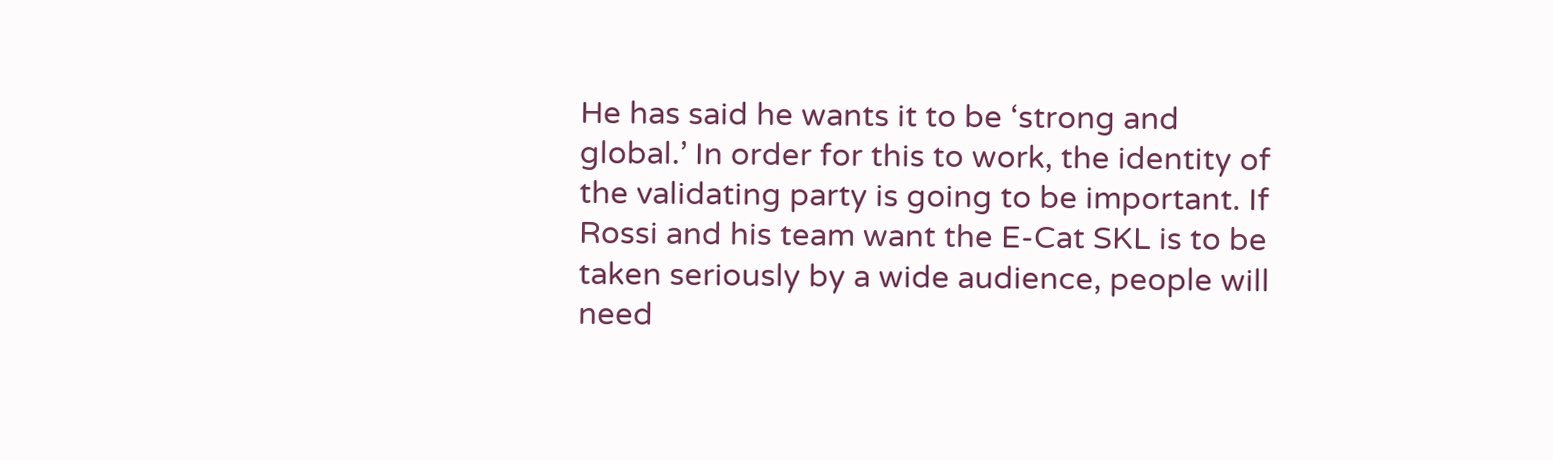He has said he wants it to be ‘strong and global.’ In order for this to work, the identity of the validating party is going to be important. If Rossi and his team want the E-Cat SKL is to be taken seriously by a wide audience, people will need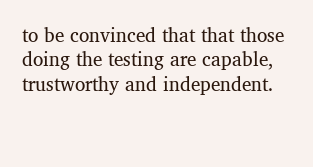to be convinced that that those doing the testing are capable, trustworthy and independent.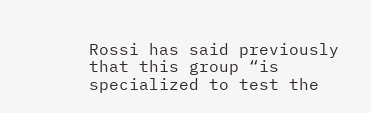Rossi has said previously that this group “is specialized to test the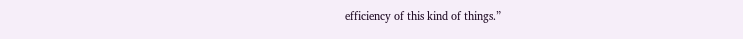efficiency of this kind of things.”